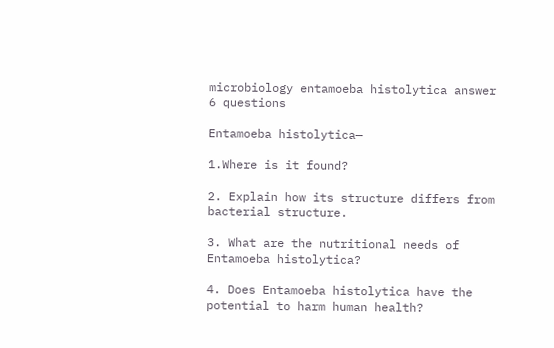microbiology entamoeba histolytica answer 6 questions

Entamoeba histolytica—

1.Where is it found?

2. Explain how its structure differs from bacterial structure.

3. What are the nutritional needs of Entamoeba histolytica?

4. Does Entamoeba histolytica have the potential to harm human health?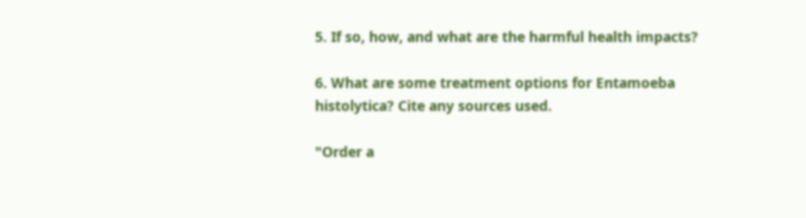5. If so, how, and what are the harmful health impacts?

6. What are some treatment options for Entamoeba histolytica? Cite any sources used.

"Order a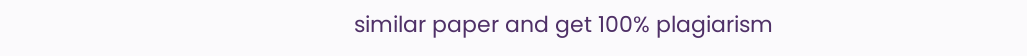similar paper and get 100% plagiarism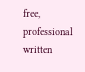free, professional written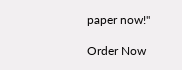paper now!"

Order Now